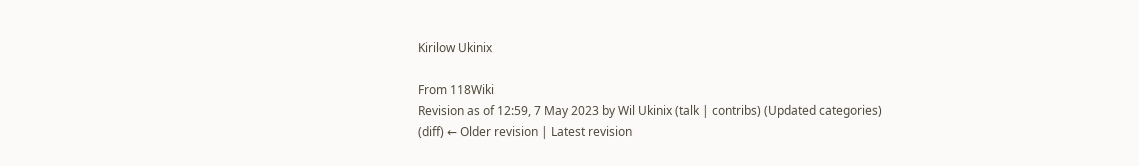Kirilow Ukinix

From 118Wiki
Revision as of 12:59, 7 May 2023 by Wil Ukinix (talk | contribs) (Updated categories)
(diff) ← Older revision | Latest revision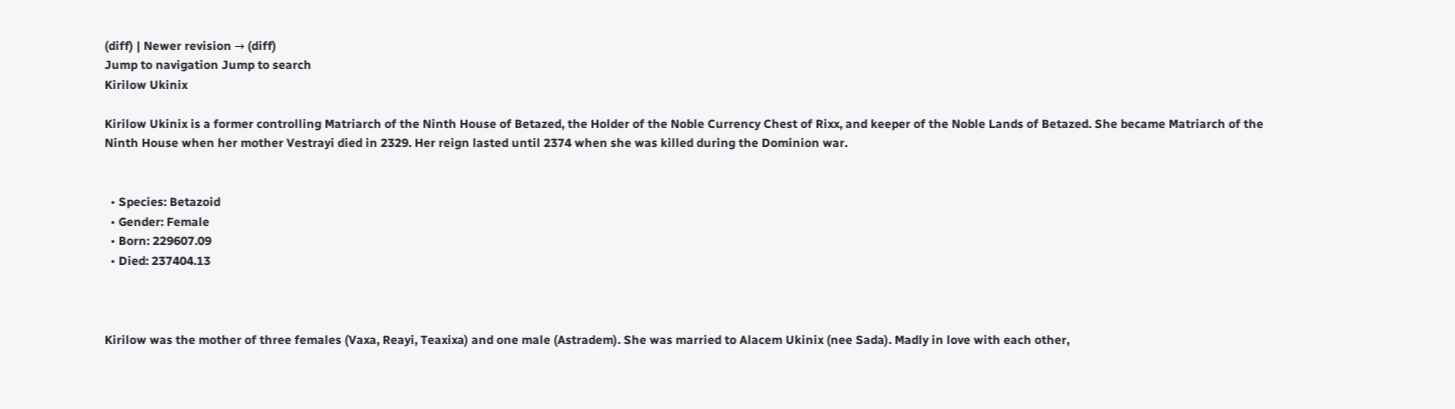(diff) | Newer revision → (diff)
Jump to navigation Jump to search
Kirilow Ukinix

Kirilow Ukinix is a former controlling Matriarch of the Ninth House of Betazed, the Holder of the Noble Currency Chest of Rixx, and keeper of the Noble Lands of Betazed. She became Matriarch of the Ninth House when her mother Vestrayi died in 2329. Her reign lasted until 2374 when she was killed during the Dominion war.


  • Species: Betazoid
  • Gender: Female
  • Born: 229607.09
  • Died: 237404.13



Kirilow was the mother of three females (Vaxa, Reayi, Teaxixa) and one male (Astradem). She was married to Alacem Ukinix (nee Sada). Madly in love with each other,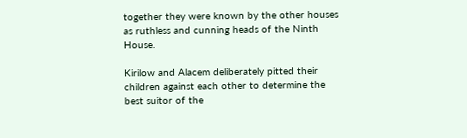together they were known by the other houses as ruthless and cunning heads of the Ninth House.

Kirilow and Alacem deliberately pitted their children against each other to determine the best suitor of the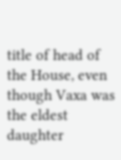title of head of the House, even though Vaxa was the eldest daughter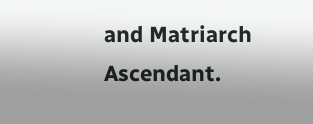and Matriarch Ascendant.